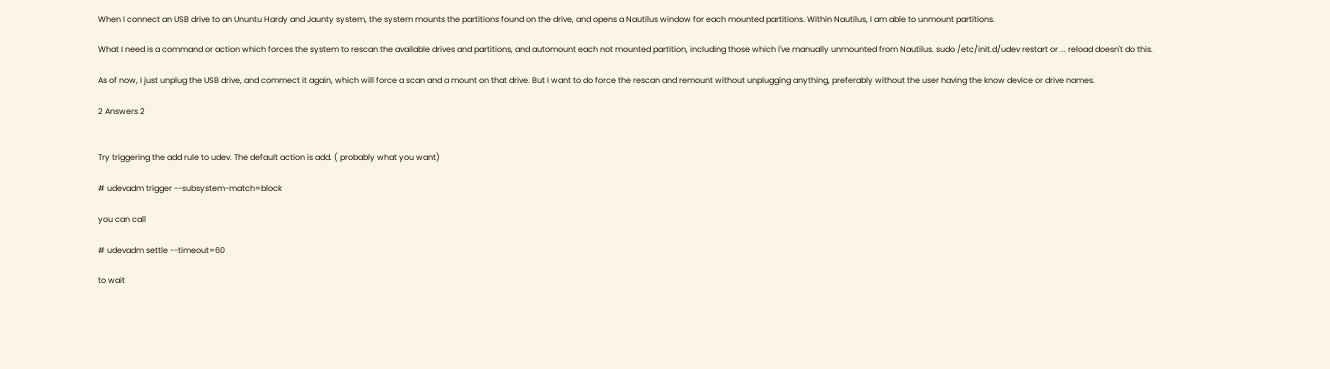When I connect an USB drive to an Ununtu Hardy and Jaunty system, the system mounts the partitions found on the drive, and opens a Nautilus window for each mounted partitions. Within Nautilus, I am able to unmount partitions.

What I need is a command or action which forces the system to rescan the available drives and partitions, and automount each not mounted partition, including those which I've manually unmounted from Nautilus. sudo /etc/init.d/udev restart or ... reload doesn't do this.

As of now, I just unplug the USB drive, and commect it again, which will force a scan and a mount on that drive. But I want to do force the rescan and remount without unplugging anything, preferably without the user having the know device or drive names.

2 Answers 2


Try triggering the add rule to udev. The default action is add. ( probably what you want)

# udevadm trigger --subsystem-match=block

you can call

# udevadm settle --timeout=60

to wait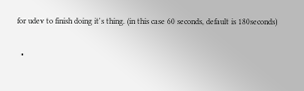for udev to finish doing it's thing. (in this case 60 seconds, default is 180seconds)

  •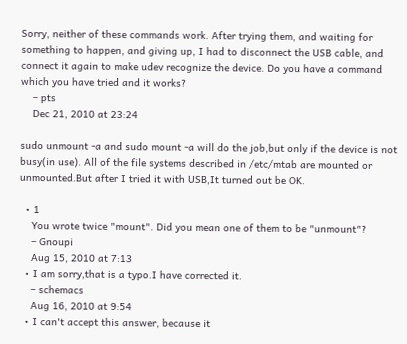Sorry, neither of these commands work. After trying them, and waiting for something to happen, and giving up, I had to disconnect the USB cable, and connect it again to make udev recognize the device. Do you have a command which you have tried and it works?
    – pts
    Dec 21, 2010 at 23:24

sudo unmount -a and sudo mount -a will do the job,but only if the device is not busy(in use). All of the file systems described in /etc/mtab are mounted or unmounted.But after I tried it with USB,It turned out be OK.

  • 1
    You wrote twice "mount". Did you mean one of them to be "unmount"?
    – Gnoupi
    Aug 15, 2010 at 7:13
  • I am sorry,that is a typo.I have corrected it.
    – schemacs
    Aug 16, 2010 at 9:54
  • I can't accept this answer, because it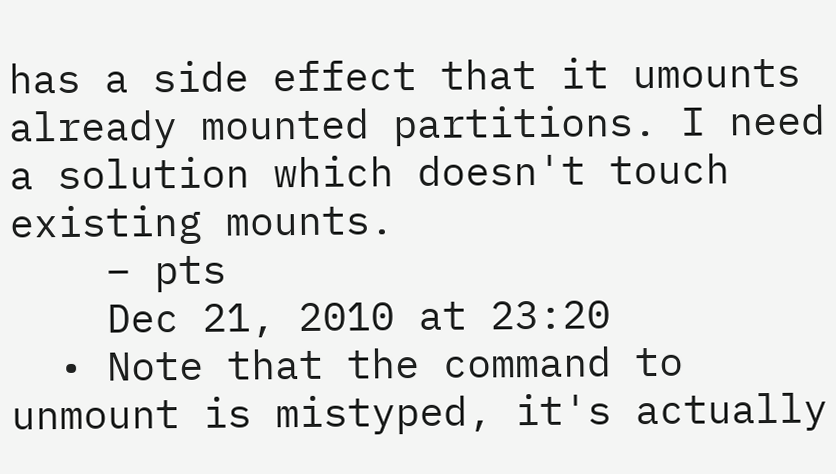has a side effect that it umounts already mounted partitions. I need a solution which doesn't touch existing mounts.
    – pts
    Dec 21, 2010 at 23:20
  • Note that the command to unmount is mistyped, it's actually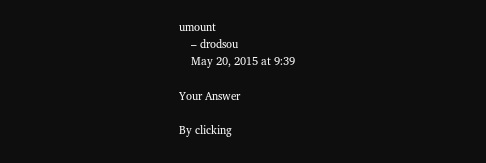umount
    – drodsou
    May 20, 2015 at 9:39

Your Answer

By clicking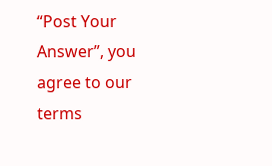“Post Your Answer”, you agree to our terms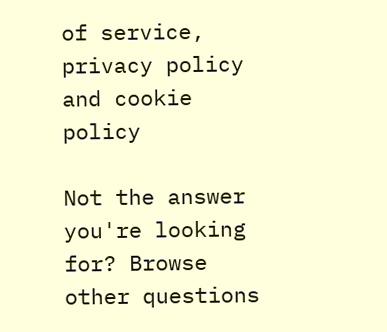of service, privacy policy and cookie policy

Not the answer you're looking for? Browse other questions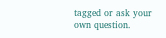tagged or ask your own question.